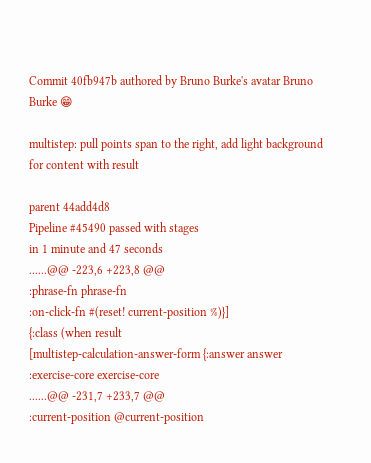Commit 40fb947b authored by Bruno Burke's avatar Bruno Burke 😁

multistep: pull points span to the right, add light background for content with result

parent 44add4d8
Pipeline #45490 passed with stages
in 1 minute and 47 seconds
......@@ -223,6 +223,8 @@
:phrase-fn phrase-fn
:on-click-fn #(reset! current-position %)}]
{:class (when result
[multistep-calculation-answer-form {:answer answer
:exercise-core exercise-core
......@@ -231,7 +233,7 @@
:current-position @current-position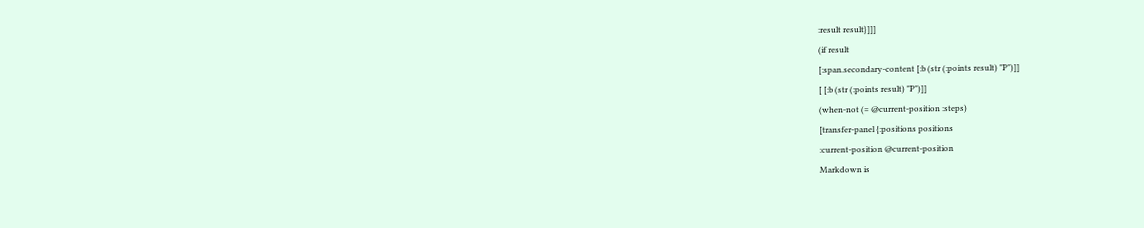:result result}]]]
(if result
[:span.secondary-content [:b (str (:points result) "P")]]
[ [:b (str (:points result) "P")]]
(when-not (= @current-position :steps)
[transfer-panel {:positions positions
:current-position @current-position
Markdown is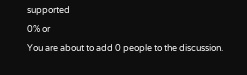supported
0% or
You are about to add 0 people to the discussion.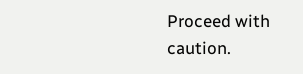Proceed with caution.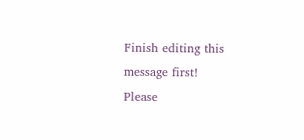Finish editing this message first!
Please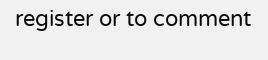register or to comment